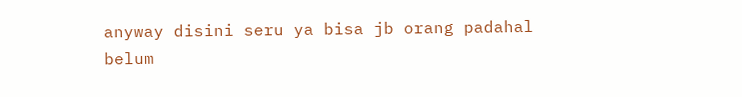anyway disini seru ya bisa jb orang padahal belum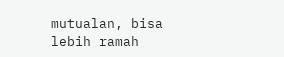mutualan, bisa lebih ramah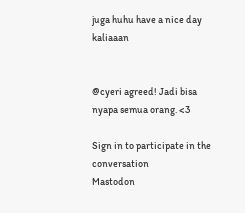juga huhu have a nice day kaliaaan


@cyeri agreed! Jadi bisa nyapa semua orang. <3

Sign in to participate in the conversation
Mastodon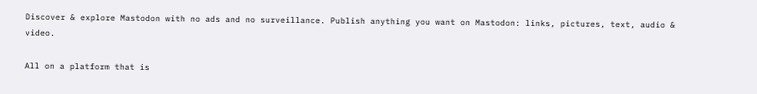Discover & explore Mastodon with no ads and no surveillance. Publish anything you want on Mastodon: links, pictures, text, audio & video.

All on a platform that is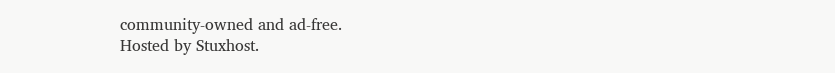community-owned and ad-free.
Hosted by Stuxhost.